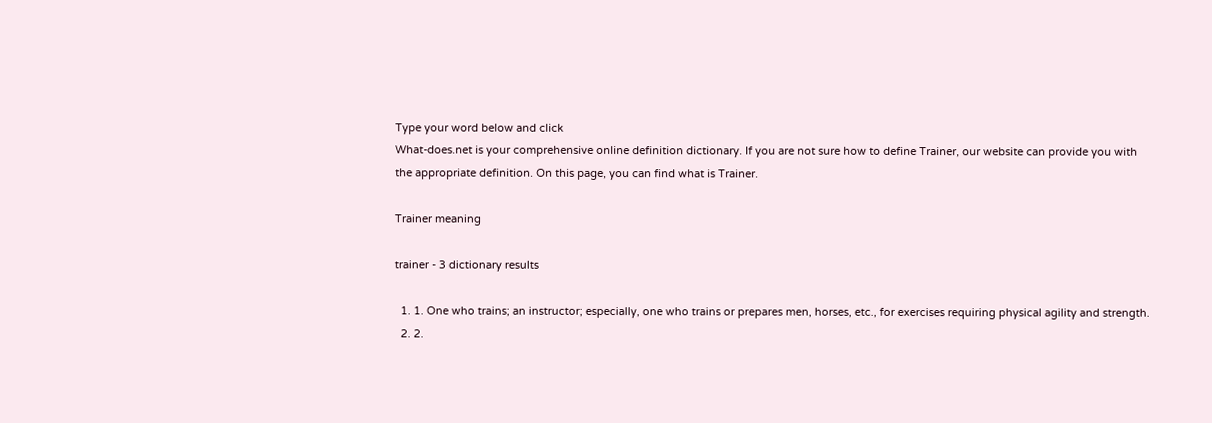Type your word below and click
What-does.net is your comprehensive online definition dictionary. If you are not sure how to define Trainer, our website can provide you with the appropriate definition. On this page, you can find what is Trainer.

Trainer meaning

trainer - 3 dictionary results

  1. 1. One who trains; an instructor; especially, one who trains or prepares men, horses, etc., for exercises requiring physical agility and strength.
  2. 2.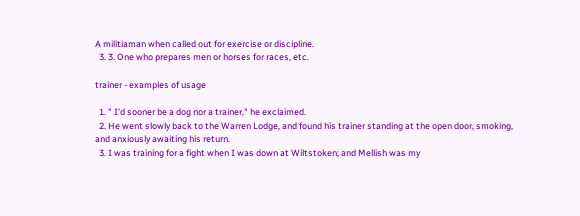A militiaman when called out for exercise or discipline.
  3. 3. One who prepares men or horses for races, etc.

trainer - examples of usage

  1. " I'd sooner be a dog nor a trainer," he exclaimed.
  2. He went slowly back to the Warren Lodge, and found his trainer standing at the open door, smoking, and anxiously awaiting his return.
  3. I was training for a fight when I was down at Wiltstoken; and Mellish was my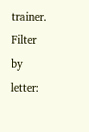trainer.
Filter by letter: